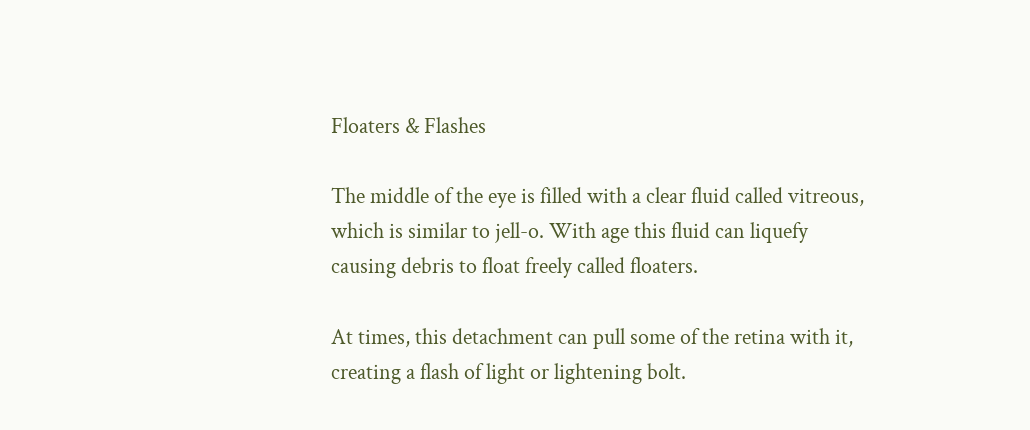Floaters & Flashes

The middle of the eye is filled with a clear fluid called vitreous, which is similar to jell-o. With age this fluid can liquefy causing debris to float freely called floaters.

At times, this detachment can pull some of the retina with it, creating a flash of light or lightening bolt.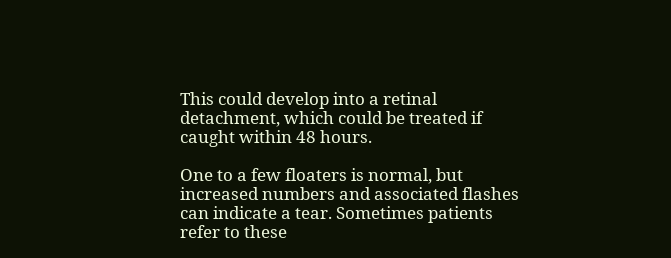This could develop into a retinal detachment, which could be treated if caught within 48 hours.

One to a few floaters is normal, but increased numbers and associated flashes can indicate a tear. Sometimes patients refer to these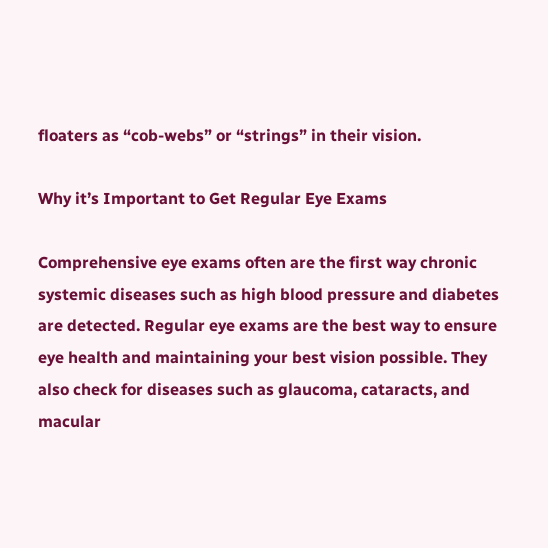floaters as “cob-webs” or “strings” in their vision.

Why it’s Important to Get Regular Eye Exams

Comprehensive eye exams often are the first way chronic systemic diseases such as high blood pressure and diabetes are detected. Regular eye exams are the best way to ensure eye health and maintaining your best vision possible. They also check for diseases such as glaucoma, cataracts, and macular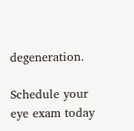degeneration.

Schedule your eye exam today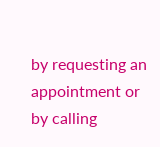by requesting an appointment or by calling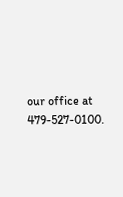our office at 479-527-0100.